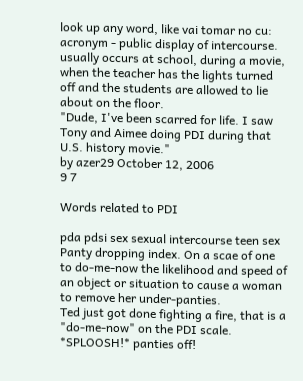look up any word, like vai tomar no cu:
acronym - public display of intercourse. usually occurs at school, during a movie, when the teacher has the lights turned off and the students are allowed to lie about on the floor.
"Dude, I've been scarred for life. I saw Tony and Aimee doing PDI during that U.S. history movie."
by azer29 October 12, 2006
9 7

Words related to PDI

pda pdsi sex sexual intercourse teen sex
Panty dropping index. On a scae of one to do-me-now the likelihood and speed of an object or situation to cause a woman to remove her under-panties.
Ted just got done fighting a fire, that is a "do-me-now" on the PDI scale. *SPLOOSH!* panties off!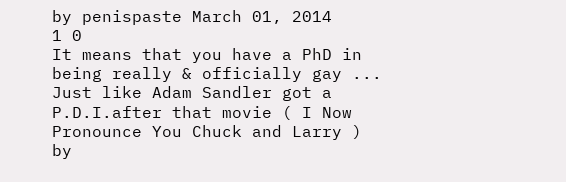by penispaste March 01, 2014
1 0
It means that you have a PhD in being really & officially gay ...
Just like Adam Sandler got a P.D.I.after that movie ( I Now Pronounce You Chuck and Larry )
by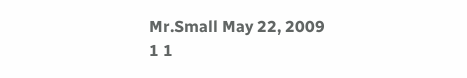Mr.Small May 22, 2009
1 1